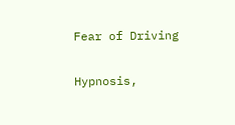Fear of Driving

Hypnosis,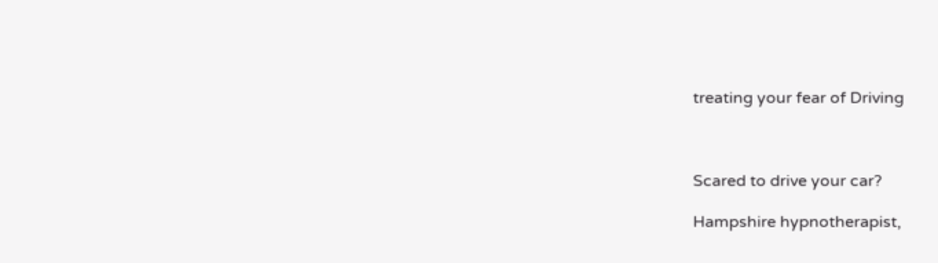treating your fear of Driving



Scared to drive your car?

Hampshire hypnotherapist,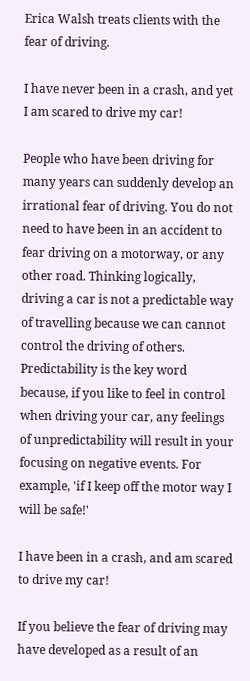Erica Walsh treats clients with the fear of driving.

I have never been in a crash, and yet I am scared to drive my car!

People who have been driving for many years can suddenly develop an irrational fear of driving. You do not need to have been in an accident to fear driving on a motorway, or any other road. Thinking logically, driving a car is not a predictable way of travelling because we can cannot control the driving of others. Predictability is the key word because, if you like to feel in control when driving your car, any feelings of unpredictability will result in your focusing on negative events. For example, 'if I keep off the motor way I will be safe!'

I have been in a crash, and am scared to drive my car!

If you believe the fear of driving may have developed as a result of an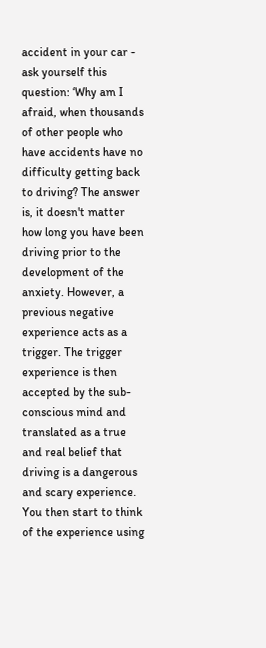accident in your car - ask yourself this question: ‘Why am I afraid, when thousands of other people who have accidents have no difficulty getting back to driving? The answer is, it doesn't matter how long you have been driving prior to the development of the anxiety. However, a previous negative experience acts as a trigger. The trigger experience is then accepted by the sub-conscious mind and translated as a true and real belief that driving is a dangerous and scary experience. You then start to think of the experience using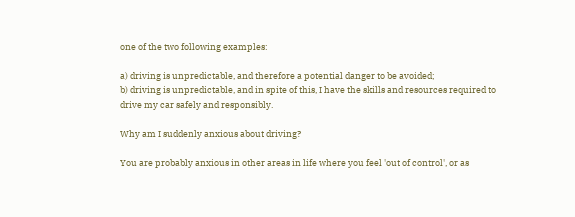one of the two following examples:

a) driving is unpredictable, and therefore a potential danger to be avoided;
b) driving is unpredictable, and in spite of this, I have the skills and resources required to drive my car safely and responsibly.

Why am I suddenly anxious about driving?

You are probably anxious in other areas in life where you feel 'out of control', or as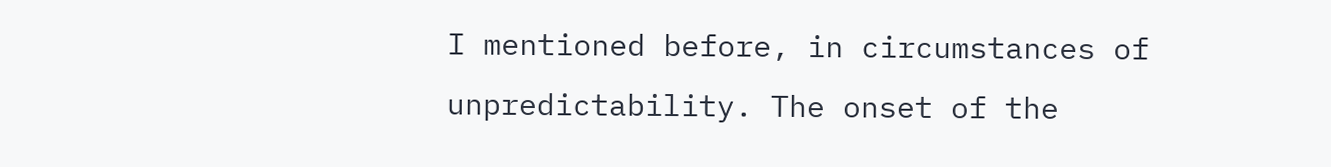I mentioned before, in circumstances of unpredictability. The onset of the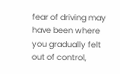fear of driving may have been where you gradually felt out of control,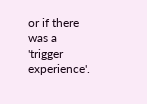or if there was a 'trigger experience'.